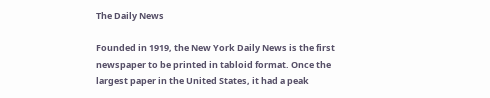The Daily News

Founded in 1919, the New York Daily News is the first newspaper to be printed in tabloid format. Once the largest paper in the United States, it had a peak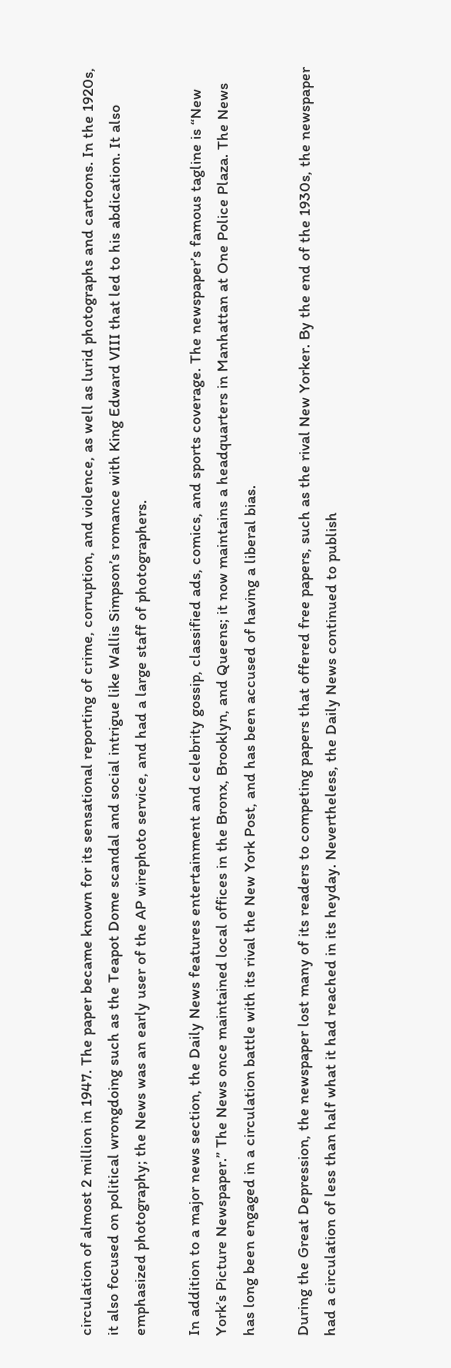circulation of almost 2 million in 1947. The paper became known for its sensational reporting of crime, corruption, and violence, as well as lurid photographs and cartoons. In the 1920s, it also focused on political wrongdoing such as the Teapot Dome scandal and social intrigue like Wallis Simpson’s romance with King Edward VIII that led to his abdication. It also emphasized photography; the News was an early user of the AP wirephoto service, and had a large staff of photographers.

In addition to a major news section, the Daily News features entertainment and celebrity gossip, classified ads, comics, and sports coverage. The newspaper’s famous tagline is “New York’s Picture Newspaper.” The News once maintained local offices in the Bronx, Brooklyn, and Queens; it now maintains a headquarters in Manhattan at One Police Plaza. The News has long been engaged in a circulation battle with its rival the New York Post, and has been accused of having a liberal bias.

During the Great Depression, the newspaper lost many of its readers to competing papers that offered free papers, such as the rival New Yorker. By the end of the 1930s, the newspaper had a circulation of less than half what it had reached in its heyday. Nevertheless, the Daily News continued to publish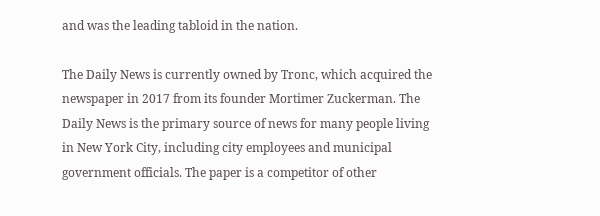and was the leading tabloid in the nation.

The Daily News is currently owned by Tronc, which acquired the newspaper in 2017 from its founder Mortimer Zuckerman. The Daily News is the primary source of news for many people living in New York City, including city employees and municipal government officials. The paper is a competitor of other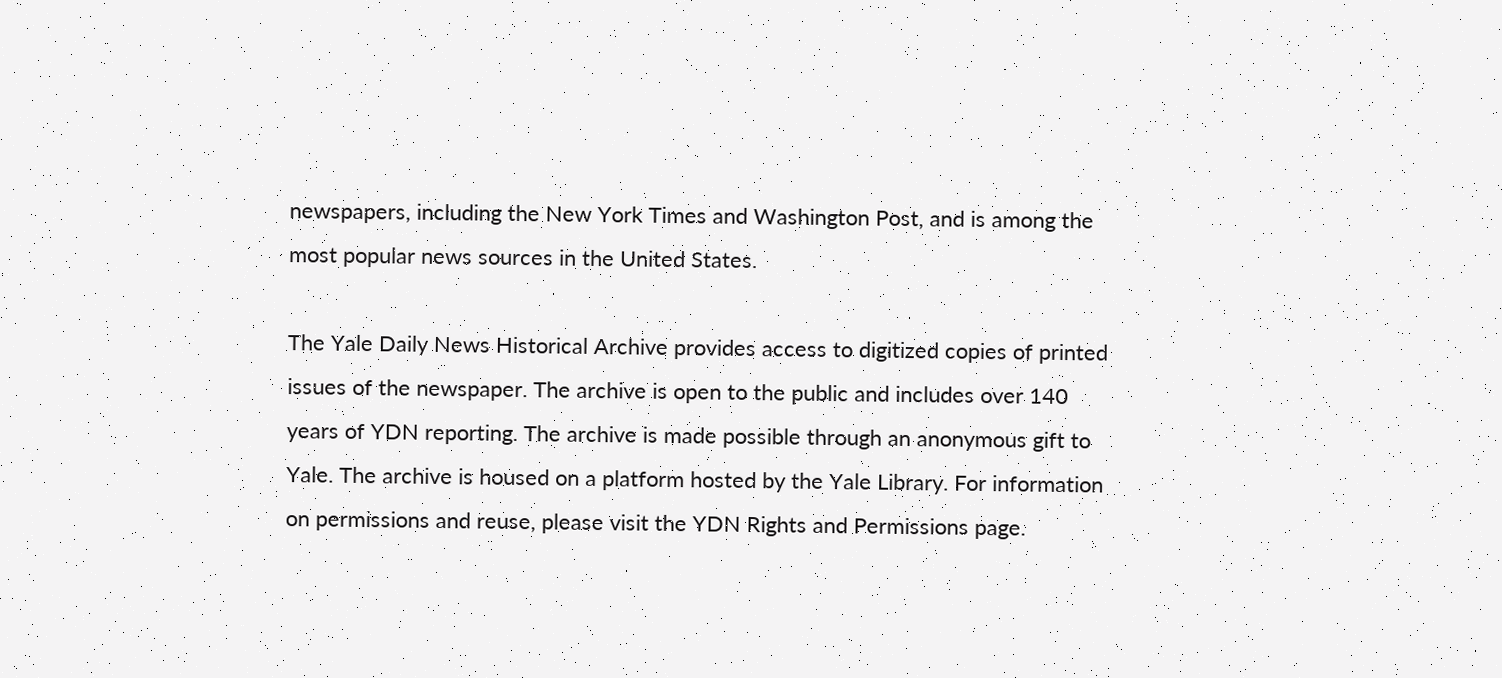newspapers, including the New York Times and Washington Post, and is among the most popular news sources in the United States.

The Yale Daily News Historical Archive provides access to digitized copies of printed issues of the newspaper. The archive is open to the public and includes over 140 years of YDN reporting. The archive is made possible through an anonymous gift to Yale. The archive is housed on a platform hosted by the Yale Library. For information on permissions and reuse, please visit the YDN Rights and Permissions page.